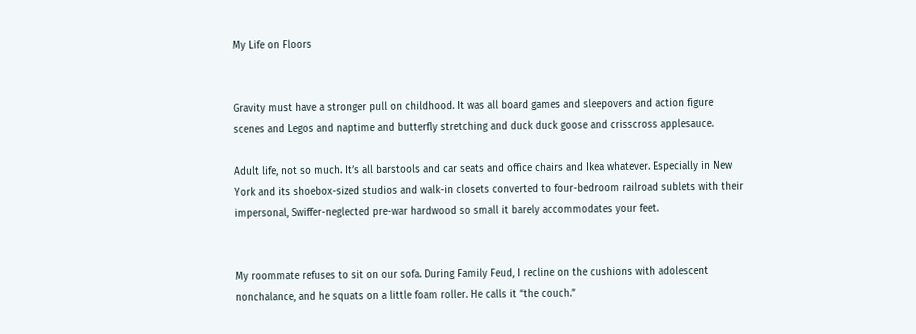My Life on Floors


Gravity must have a stronger pull on childhood. It was all board games and sleepovers and action figure scenes and Legos and naptime and butterfly stretching and duck duck goose and crisscross applesauce.

Adult life, not so much. It’s all barstools and car seats and office chairs and Ikea whatever. Especially in New York and its shoebox-sized studios and walk-in closets converted to four-bedroom railroad sublets with their impersonal, Swiffer-neglected pre-war hardwood so small it barely accommodates your feet.


My roommate refuses to sit on our sofa. During Family Feud, I recline on the cushions with adolescent nonchalance, and he squats on a little foam roller. He calls it “the couch.”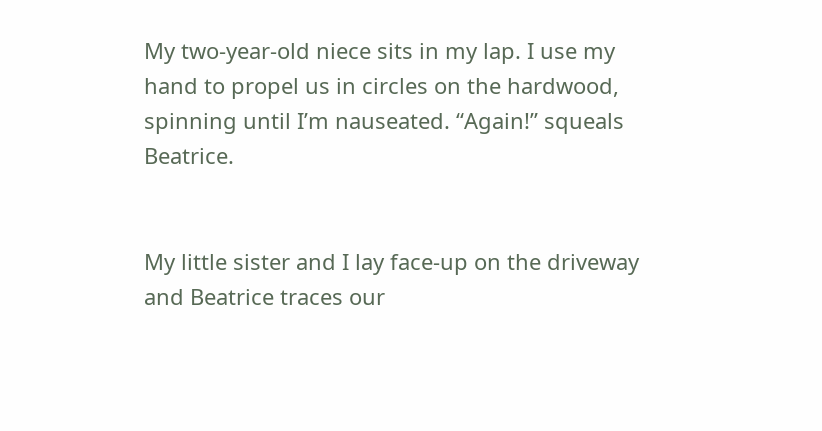My two-year-old niece sits in my lap. I use my hand to propel us in circles on the hardwood, spinning until I’m nauseated. “Again!” squeals Beatrice.


My little sister and I lay face-up on the driveway and Beatrice traces our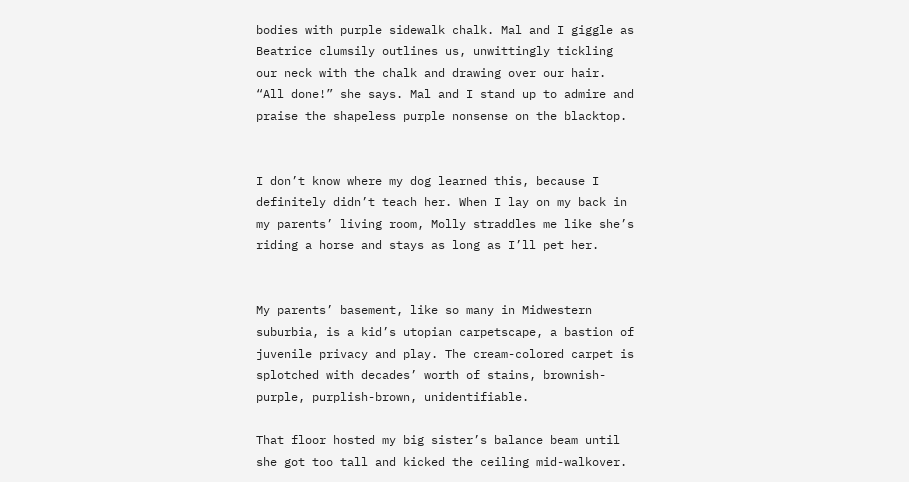bodies with purple sidewalk chalk. Mal and I giggle as Beatrice clumsily outlines us, unwittingly tickling our neck with the chalk and drawing over our hair. “All done!” she says. Mal and I stand up to admire and praise the shapeless purple nonsense on the blacktop.


I don’t know where my dog learned this, because I definitely didn’t teach her. When I lay on my back in my parents’ living room, Molly straddles me like she’s riding a horse and stays as long as I’ll pet her.


My parents’ basement, like so many in Midwestern suburbia, is a kid’s utopian carpetscape, a bastion of juvenile privacy and play. The cream-colored carpet is splotched with decades’ worth of stains, brownish-purple, purplish-brown, unidentifiable.

That floor hosted my big sister’s balance beam until she got too tall and kicked the ceiling mid-walkover.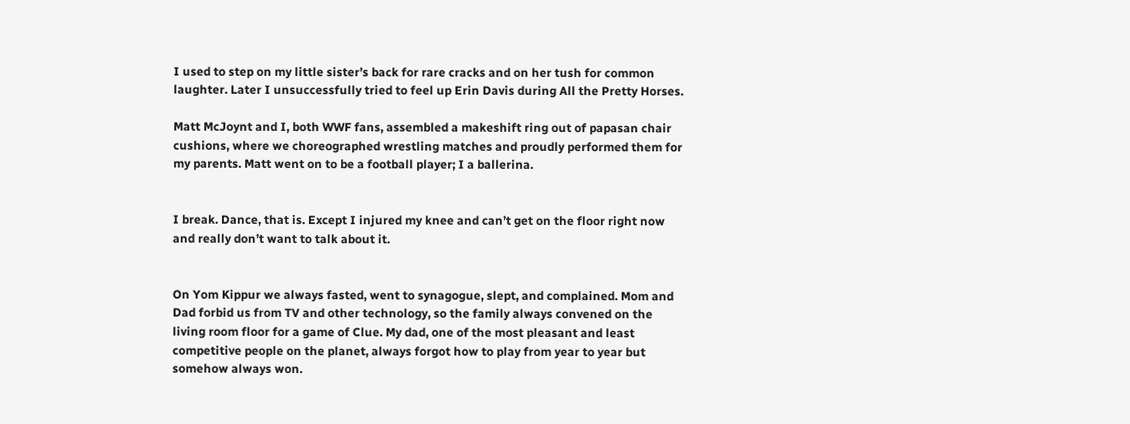I used to step on my little sister’s back for rare cracks and on her tush for common laughter. Later I unsuccessfully tried to feel up Erin Davis during All the Pretty Horses.

Matt McJoynt and I, both WWF fans, assembled a makeshift ring out of papasan chair cushions, where we choreographed wrestling matches and proudly performed them for my parents. Matt went on to be a football player; I a ballerina.


I break. Dance, that is. Except I injured my knee and can’t get on the floor right now and really don’t want to talk about it.


On Yom Kippur we always fasted, went to synagogue, slept, and complained. Mom and Dad forbid us from TV and other technology, so the family always convened on the living room floor for a game of Clue. My dad, one of the most pleasant and least competitive people on the planet, always forgot how to play from year to year but somehow always won.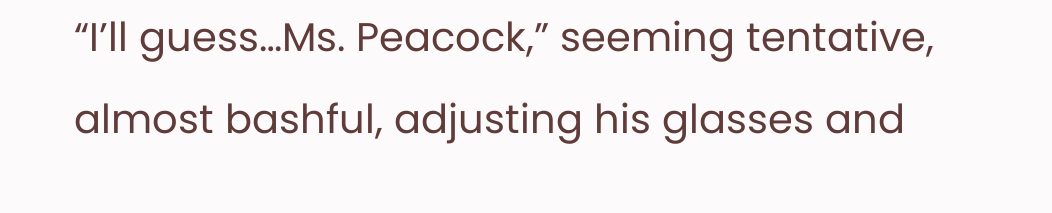“I’ll guess…Ms. Peacock,” seeming tentative, almost bashful, adjusting his glasses and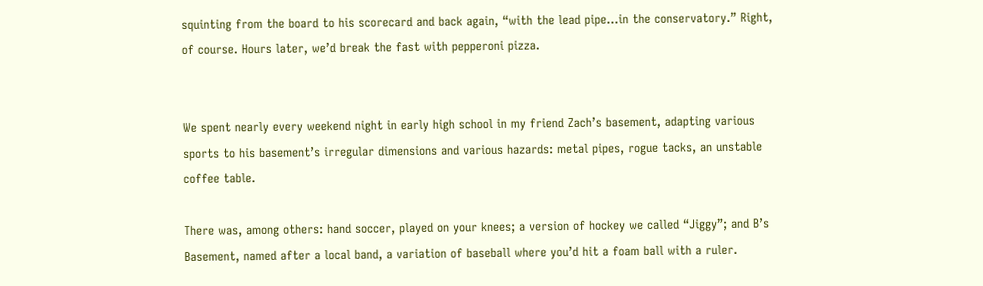squinting from the board to his scorecard and back again, “with the lead pipe…in the conservatory.” Right, of course. Hours later, we’d break the fast with pepperoni pizza.


We spent nearly every weekend night in early high school in my friend Zach’s basement, adapting various sports to his basement’s irregular dimensions and various hazards: metal pipes, rogue tacks, an unstable coffee table.

There was, among others: hand soccer, played on your knees; a version of hockey we called “Jiggy”; and B’s Basement, named after a local band, a variation of baseball where you’d hit a foam ball with a ruler.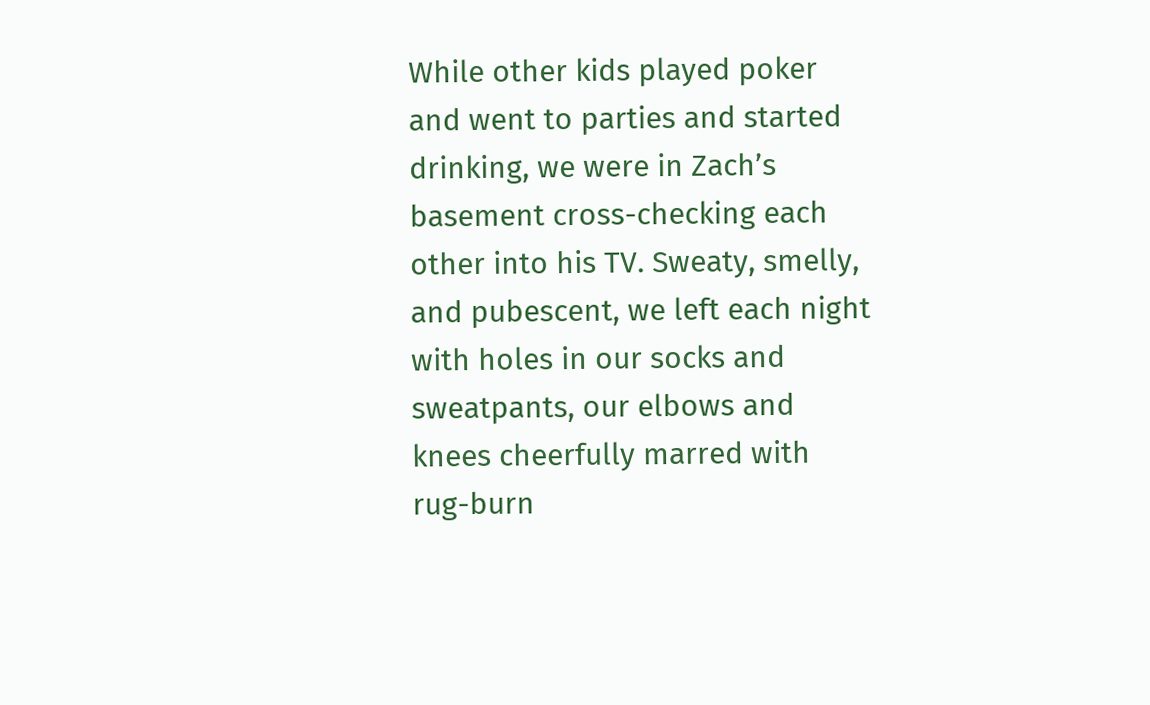While other kids played poker and went to parties and started drinking, we were in Zach’s basement cross-checking each other into his TV. Sweaty, smelly, and pubescent, we left each night with holes in our socks and sweatpants, our elbows and knees cheerfully marred with rug-burn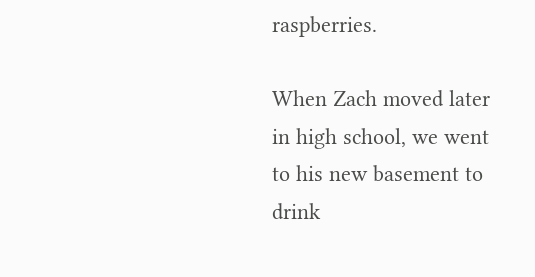raspberries.

When Zach moved later in high school, we went to his new basement to drink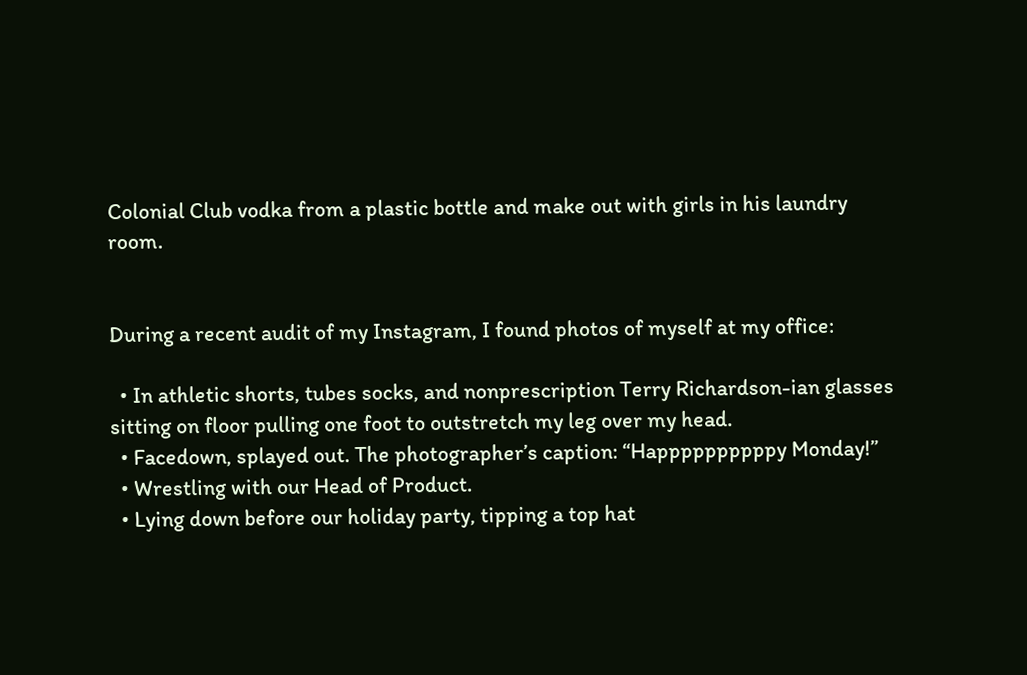Colonial Club vodka from a plastic bottle and make out with girls in his laundry room.


During a recent audit of my Instagram, I found photos of myself at my office:

  • In athletic shorts, tubes socks, and nonprescription Terry Richardson-ian glasses sitting on floor pulling one foot to outstretch my leg over my head.
  • Facedown, splayed out. The photographer’s caption: “Happppppppppy Monday!”
  • Wrestling with our Head of Product.
  • Lying down before our holiday party, tipping a top hat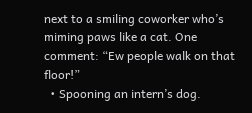next to a smiling coworker who’s miming paws like a cat. One comment: “Ew people walk on that floor!”
  • Spooning an intern’s dog.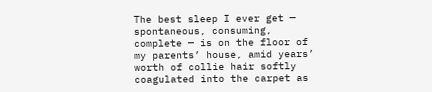The best sleep I ever get — spontaneous, consuming, complete — is on the floor of my parents’ house, amid years’ worth of collie hair softly coagulated into the carpet as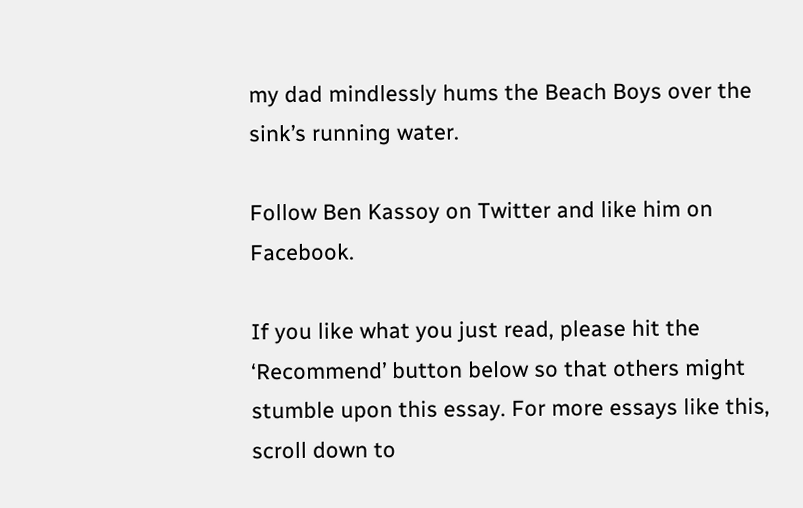my dad mindlessly hums the Beach Boys over the sink’s running water.

Follow Ben Kassoy on Twitter and like him on Facebook.

If you like what you just read, please hit the ‘Recommend’ button below so that others might stumble upon this essay. For more essays like this, scroll down to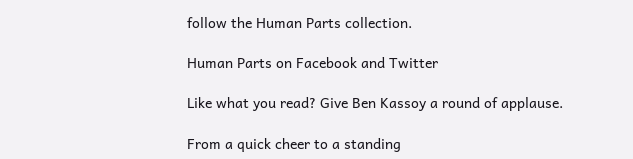follow the Human Parts collection.

Human Parts on Facebook and Twitter

Like what you read? Give Ben Kassoy a round of applause.

From a quick cheer to a standing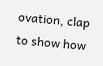ovation, clap to show how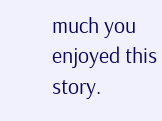much you enjoyed this story.